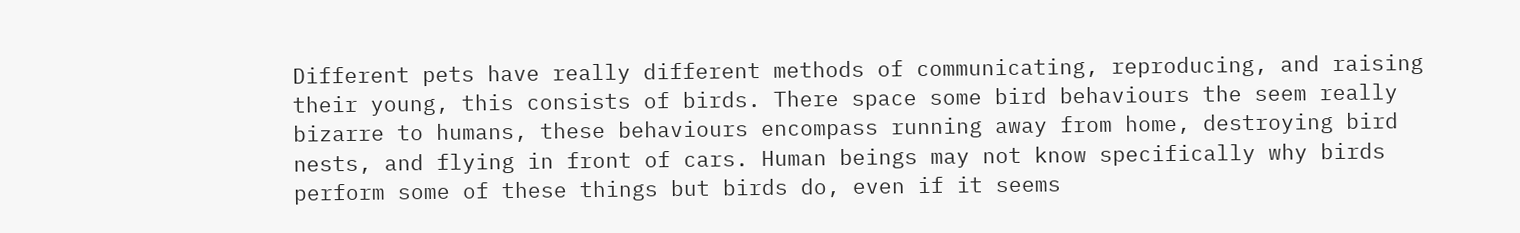Different pets have really different methods of communicating, reproducing, and raising their young, this consists of birds. There space some bird behaviours the seem really bizarre to humans, these behaviours encompass running away from home, destroying bird nests, and flying in front of cars. Human beings may not know specifically why birds perform some of these things but birds do, even if it seems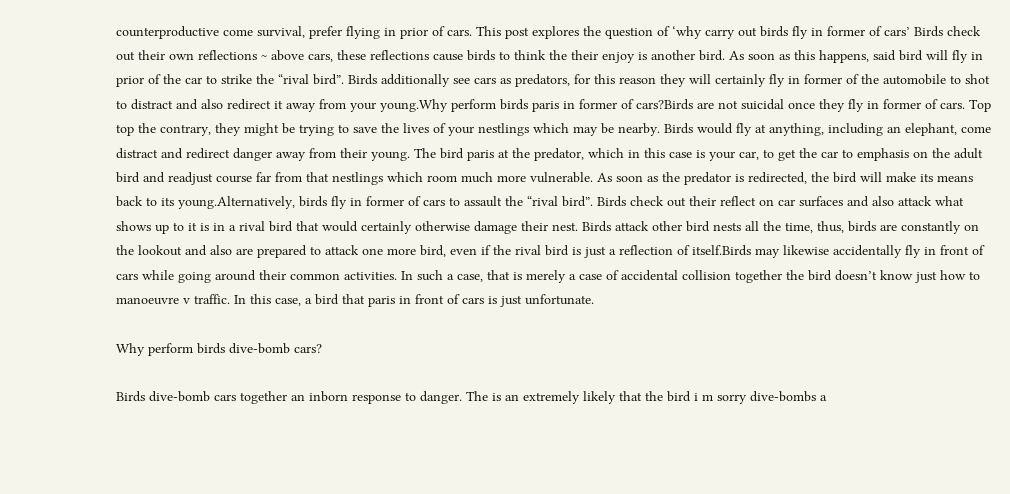counterproductive come survival, prefer flying in prior of cars. This post explores the question of ‘why carry out birds fly in former of cars’ Birds check out their own reflections ~ above cars, these reflections cause birds to think the their enjoy is another bird. As soon as this happens, said bird will fly in prior of the car to strike the “rival bird”. Birds additionally see cars as predators, for this reason they will certainly fly in former of the automobile to shot to distract and also redirect it away from your young.Why perform birds paris in former of cars?Birds are not suicidal once they fly in former of cars. Top top the contrary, they might be trying to save the lives of your nestlings which may be nearby. Birds would fly at anything, including an elephant, come distract and redirect danger away from their young. The bird paris at the predator, which in this case is your car, to get the car to emphasis on the adult bird and readjust course far from that nestlings which room much more vulnerable. As soon as the predator is redirected, the bird will make its means back to its young.Alternatively, birds fly in former of cars to assault the “rival bird”. Birds check out their reflect on car surfaces and also attack what shows up to it is in a rival bird that would certainly otherwise damage their nest. Birds attack other bird nests all the time, thus, birds are constantly on the lookout and also are prepared to attack one more bird, even if the rival bird is just a reflection of itself.Birds may likewise accidentally fly in front of cars while going around their common activities. In such a case, that is merely a case of accidental collision together the bird doesn’t know just how to manoeuvre v traffic. In this case, a bird that paris in front of cars is just unfortunate.

Why perform birds dive-bomb cars?

Birds dive-bomb cars together an inborn response to danger. The is an extremely likely that the bird i m sorry dive-bombs a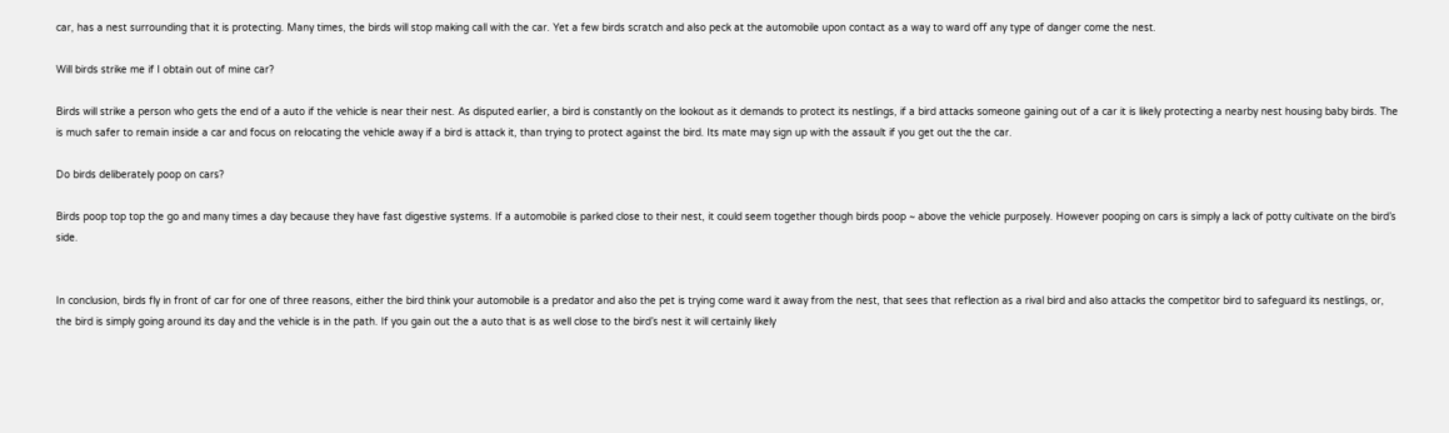car, has a nest surrounding that it is protecting. Many times, the birds will stop making call with the car. Yet a few birds scratch and also peck at the automobile upon contact as a way to ward off any type of danger come the nest.

Will birds strike me if I obtain out of mine car?

Birds will strike a person who gets the end of a auto if the vehicle is near their nest. As disputed earlier, a bird is constantly on the lookout as it demands to protect its nestlings, if a bird attacks someone gaining out of a car it is likely protecting a nearby nest housing baby birds. The is much safer to remain inside a car and focus on relocating the vehicle away if a bird is attack it, than trying to protect against the bird. Its mate may sign up with the assault if you get out the the car.

Do birds deliberately poop on cars?

Birds poop top top the go and many times a day because they have fast digestive systems. If a automobile is parked close to their nest, it could seem together though birds poop ~ above the vehicle purposely. However pooping on cars is simply a lack of potty cultivate on the bird’s side.


In conclusion, birds fly in front of car for one of three reasons, either the bird think your automobile is a predator and also the pet is trying come ward it away from the nest, that sees that reflection as a rival bird and also attacks the competitor bird to safeguard its nestlings, or, the bird is simply going around its day and the vehicle is in the path. If you gain out the a auto that is as well close to the bird’s nest it will certainly likely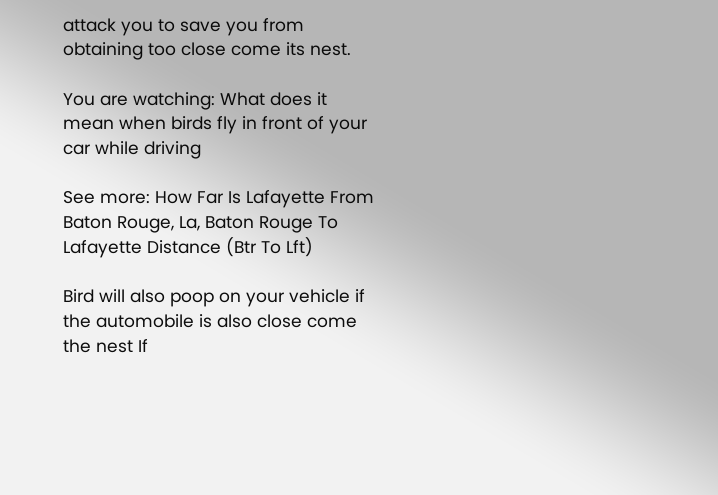attack you to save you from obtaining too close come its nest.

You are watching: What does it mean when birds fly in front of your car while driving

See more: How Far Is Lafayette From Baton Rouge, La, Baton Rouge To Lafayette Distance (Btr To Lft)

Bird will also poop on your vehicle if the automobile is also close come the nest If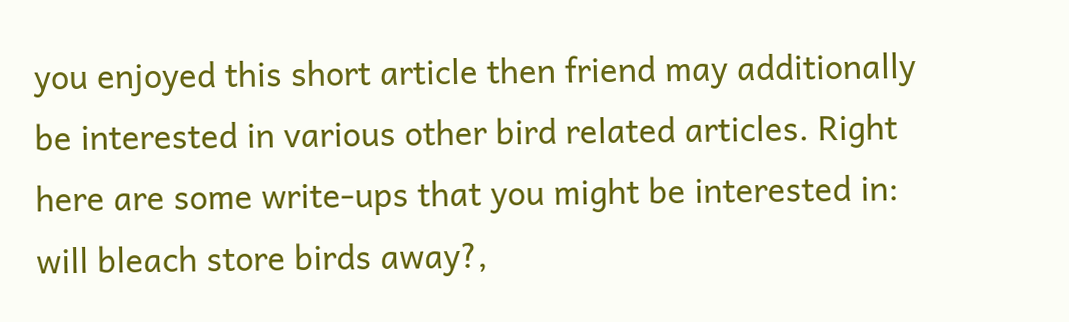you enjoyed this short article then friend may additionally be interested in various other bird related articles. Right here are some write-ups that you might be interested in: will bleach store birds away?,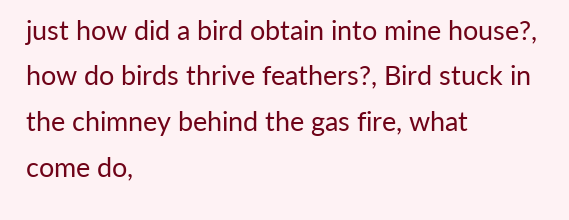just how did a bird obtain into mine house?, how do birds thrive feathers?, Bird stuck in the chimney behind the gas fire, what come do,